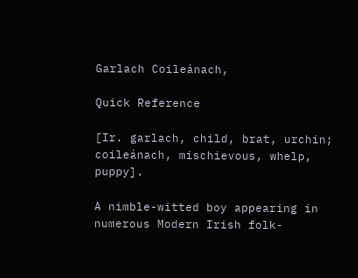Garlach Coileánach,

Quick Reference

[Ir. garlach, child, brat, urchin; coileánach, mischievous, whelp, puppy].

A nimble-witted boy appearing in numerous Modern Irish folk-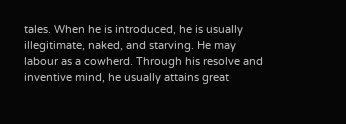tales. When he is introduced, he is usually illegitimate, naked, and starving. He may labour as a cowherd. Through his resolve and inventive mind, he usually attains great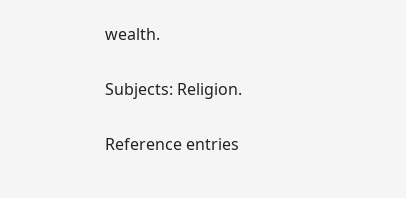wealth.

Subjects: Religion.

Reference entries